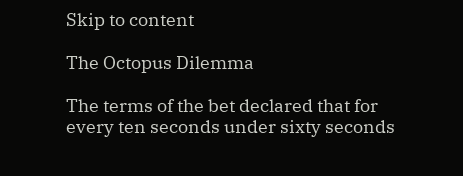Skip to content

The Octopus Dilemma

The terms of the bet declared that for every ten seconds under sixty seconds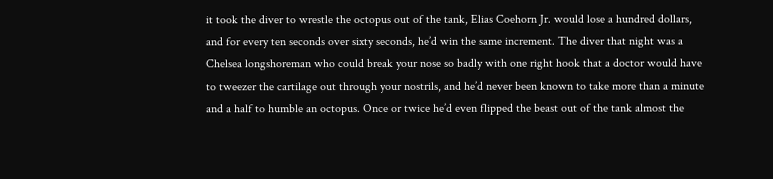it took the diver to wrestle the octopus out of the tank, Elias Coehorn Jr. would lose a hundred dollars, and for every ten seconds over sixty seconds, he’d win the same increment. The diver that night was a Chelsea longshoreman who could break your nose so badly with one right hook that a doctor would have to tweezer the cartilage out through your nostrils, and he’d never been known to take more than a minute and a half to humble an octopus. Once or twice he’d even flipped the beast out of the tank almost the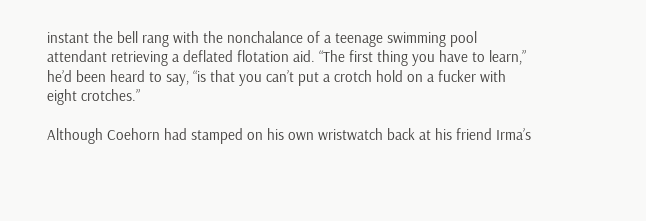instant the bell rang with the nonchalance of a teenage swimming pool attendant retrieving a deflated flotation aid. “The first thing you have to learn,” he’d been heard to say, “is that you can’t put a crotch hold on a fucker with eight crotches.”

Although Coehorn had stamped on his own wristwatch back at his friend Irma’s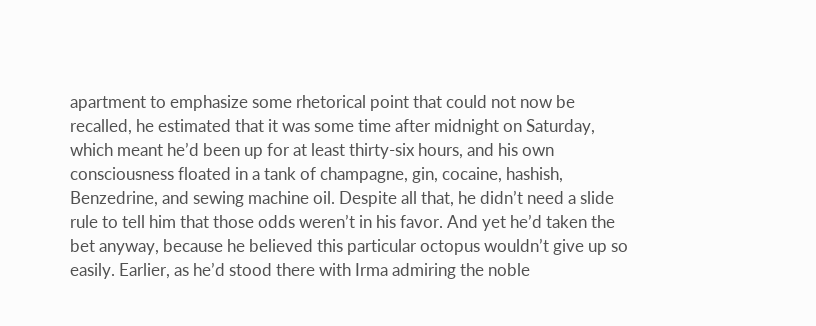apartment to emphasize some rhetorical point that could not now be recalled, he estimated that it was some time after midnight on Saturday, which meant he’d been up for at least thirty-six hours, and his own consciousness floated in a tank of champagne, gin, cocaine, hashish, Benzedrine, and sewing machine oil. Despite all that, he didn’t need a slide rule to tell him that those odds weren’t in his favor. And yet he’d taken the bet anyway, because he believed this particular octopus wouldn’t give up so easily. Earlier, as he’d stood there with Irma admiring the noble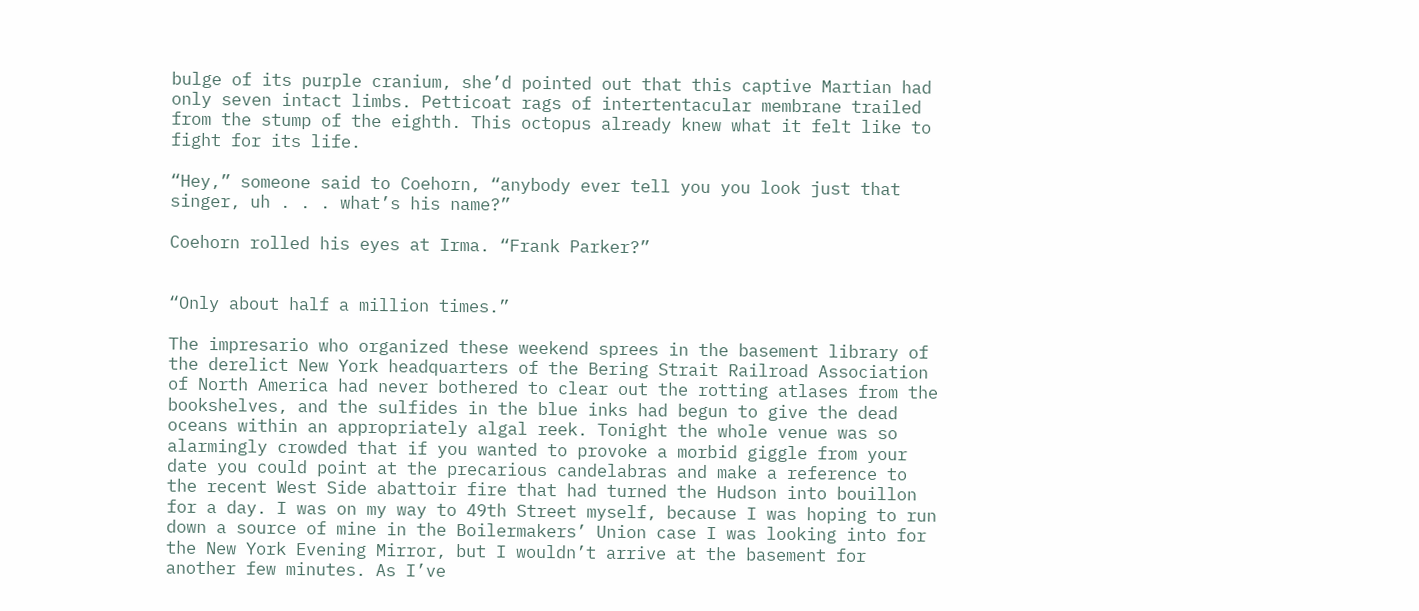bulge of its purple cranium, she’d pointed out that this captive Martian had only seven intact limbs. Petticoat rags of intertentacular membrane trailed from the stump of the eighth. This octopus already knew what it felt like to fight for its life.

“Hey,” someone said to Coehorn, “anybody ever tell you you look just that singer, uh . . . what’s his name?”

Coehorn rolled his eyes at Irma. “Frank Parker?”


“Only about half a million times.”

The impresario who organized these weekend sprees in the basement library of the derelict New York headquarters of the Bering Strait Railroad Association of North America had never bothered to clear out the rotting atlases from the bookshelves, and the sulfides in the blue inks had begun to give the dead oceans within an appropriately algal reek. Tonight the whole venue was so alarmingly crowded that if you wanted to provoke a morbid giggle from your date you could point at the precarious candelabras and make a reference to the recent West Side abattoir fire that had turned the Hudson into bouillon for a day. I was on my way to 49th Street myself, because I was hoping to run down a source of mine in the Boilermakers’ Union case I was looking into for the New York Evening Mirror, but I wouldn’t arrive at the basement for another few minutes. As I’ve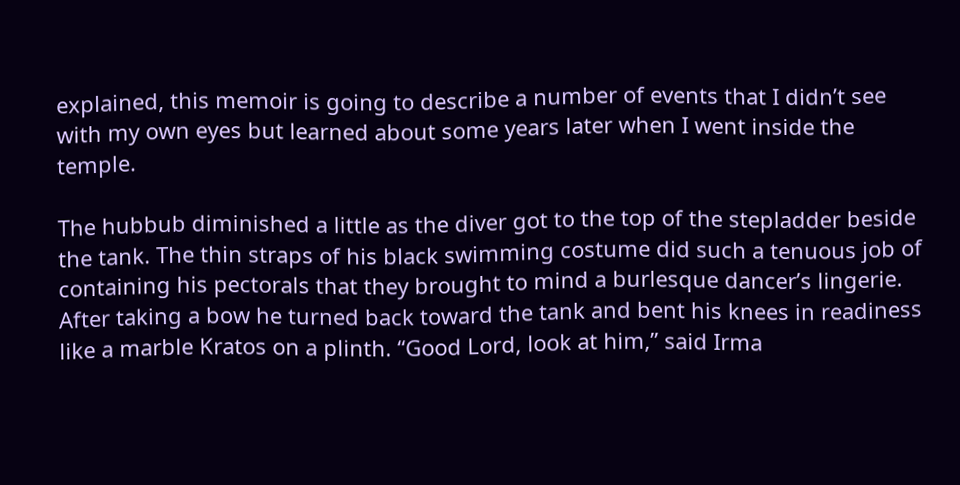explained, this memoir is going to describe a number of events that I didn’t see with my own eyes but learned about some years later when I went inside the temple.

The hubbub diminished a little as the diver got to the top of the stepladder beside the tank. The thin straps of his black swimming costume did such a tenuous job of containing his pectorals that they brought to mind a burlesque dancer’s lingerie. After taking a bow he turned back toward the tank and bent his knees in readiness like a marble Kratos on a plinth. “Good Lord, look at him,” said Irma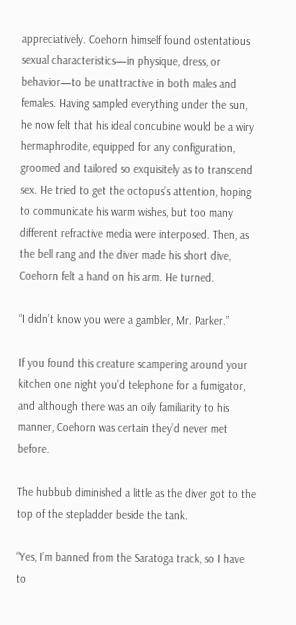appreciatively. Coehorn himself found ostentatious sexual characteristics—in physique, dress, or behavior—to be unattractive in both males and females. Having sampled everything under the sun, he now felt that his ideal concubine would be a wiry hermaphrodite, equipped for any configuration, groomed and tailored so exquisitely as to transcend sex. He tried to get the octopus’s attention, hoping to communicate his warm wishes, but too many different refractive media were interposed. Then, as the bell rang and the diver made his short dive, Coehorn felt a hand on his arm. He turned.

“I didn’t know you were a gambler, Mr. Parker.”

If you found this creature scampering around your kitchen one night you’d telephone for a fumigator, and although there was an oily familiarity to his manner, Coehorn was certain they’d never met before.

The hubbub diminished a little as the diver got to the top of the stepladder beside the tank.

“Yes, I’m banned from the Saratoga track, so I have to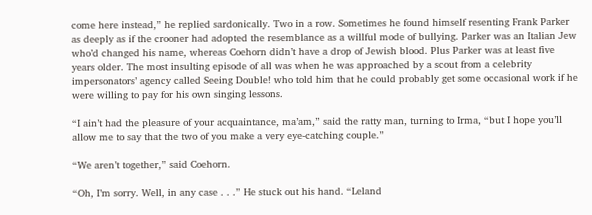come here instead,” he replied sardonically. Two in a row. Sometimes he found himself resenting Frank Parker as deeply as if the crooner had adopted the resemblance as a willful mode of bullying. Parker was an Italian Jew who’d changed his name, whereas Coehorn didn’t have a drop of Jewish blood. Plus Parker was at least five years older. The most insulting episode of all was when he was approached by a scout from a celebrity impersonators’ agency called Seeing Double! who told him that he could probably get some occasional work if he were willing to pay for his own singing lessons.

“I ain’t had the pleasure of your acquaintance, ma’am,” said the ratty man, turning to Irma, “but I hope you’ll allow me to say that the two of you make a very eye-catching couple.”

“We aren’t together,” said Coehorn.

“Oh, I’m sorry. Well, in any case . . .” He stuck out his hand. “Leland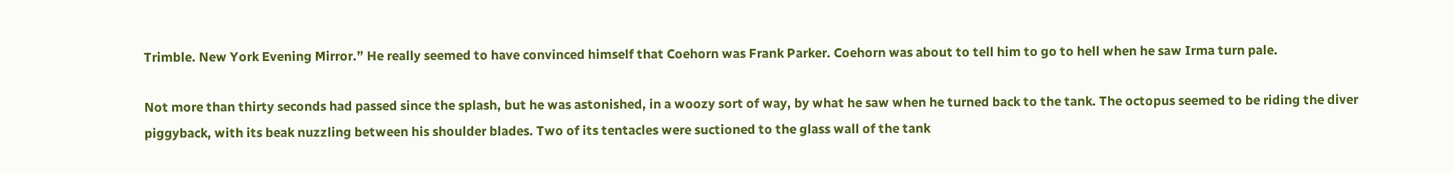Trimble. New York Evening Mirror.” He really seemed to have convinced himself that Coehorn was Frank Parker. Coehorn was about to tell him to go to hell when he saw Irma turn pale.

Not more than thirty seconds had passed since the splash, but he was astonished, in a woozy sort of way, by what he saw when he turned back to the tank. The octopus seemed to be riding the diver piggyback, with its beak nuzzling between his shoulder blades. Two of its tentacles were suctioned to the glass wall of the tank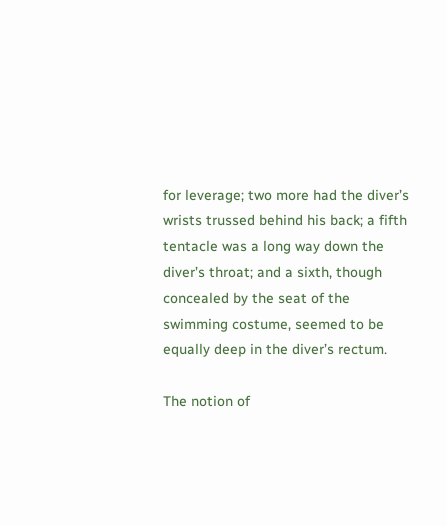for leverage; two more had the diver’s wrists trussed behind his back; a fifth tentacle was a long way down the diver’s throat; and a sixth, though concealed by the seat of the swimming costume, seemed to be equally deep in the diver’s rectum.

The notion of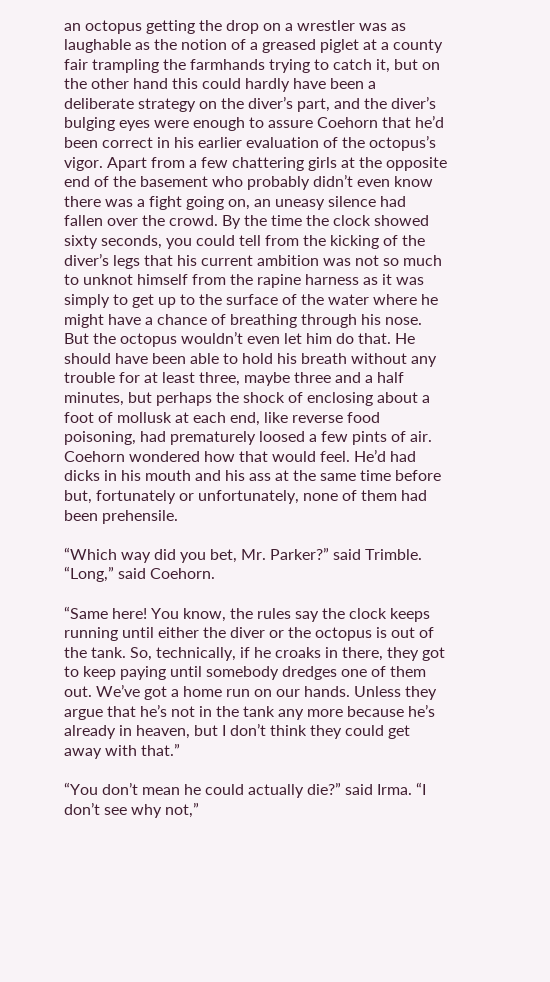an octopus getting the drop on a wrestler was as laughable as the notion of a greased piglet at a county fair trampling the farmhands trying to catch it, but on the other hand this could hardly have been a deliberate strategy on the diver’s part, and the diver’s bulging eyes were enough to assure Coehorn that he’d been correct in his earlier evaluation of the octopus’s vigor. Apart from a few chattering girls at the opposite end of the basement who probably didn’t even know there was a fight going on, an uneasy silence had fallen over the crowd. By the time the clock showed sixty seconds, you could tell from the kicking of the diver’s legs that his current ambition was not so much to unknot himself from the rapine harness as it was simply to get up to the surface of the water where he might have a chance of breathing through his nose. But the octopus wouldn’t even let him do that. He should have been able to hold his breath without any trouble for at least three, maybe three and a half minutes, but perhaps the shock of enclosing about a foot of mollusk at each end, like reverse food poisoning, had prematurely loosed a few pints of air. Coehorn wondered how that would feel. He’d had dicks in his mouth and his ass at the same time before but, fortunately or unfortunately, none of them had been prehensile.

“Which way did you bet, Mr. Parker?” said Trimble. “Long,” said Coehorn.

“Same here! You know, the rules say the clock keeps running until either the diver or the octopus is out of the tank. So, technically, if he croaks in there, they got to keep paying until somebody dredges one of them out. We’ve got a home run on our hands. Unless they argue that he’s not in the tank any more because he’s already in heaven, but I don’t think they could get away with that.”

“You don’t mean he could actually die?” said Irma. “I don’t see why not,”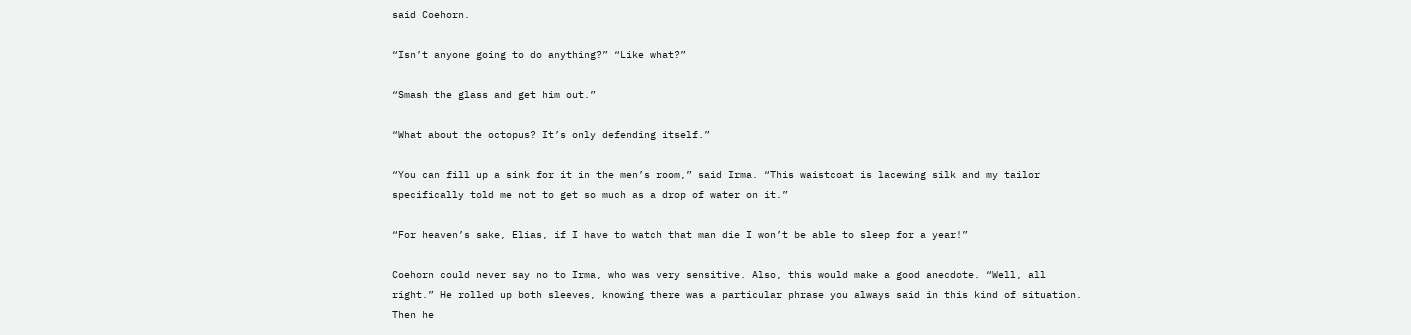said Coehorn.

“Isn’t anyone going to do anything?” “Like what?”

“Smash the glass and get him out.”

“What about the octopus? It’s only defending itself.”

“You can fill up a sink for it in the men’s room,” said Irma. “This waistcoat is lacewing silk and my tailor specifically told me not to get so much as a drop of water on it.”

“For heaven’s sake, Elias, if I have to watch that man die I won’t be able to sleep for a year!”

Coehorn could never say no to Irma, who was very sensitive. Also, this would make a good anecdote. “Well, all right.” He rolled up both sleeves, knowing there was a particular phrase you always said in this kind of situation. Then he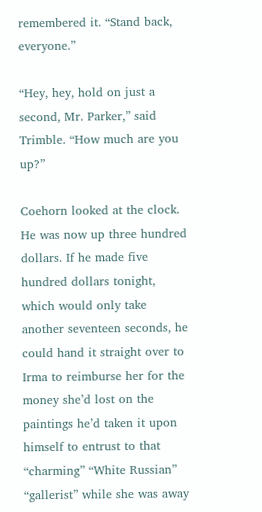remembered it. “Stand back, everyone.”

“Hey, hey, hold on just a second, Mr. Parker,” said Trimble. “How much are you up?”

Coehorn looked at the clock. He was now up three hundred dollars. If he made five hundred dollars tonight, which would only take another seventeen seconds, he could hand it straight over to Irma to reimburse her for the money she’d lost on the paintings he’d taken it upon himself to entrust to that “charming” “White Russian” “gallerist” while she was away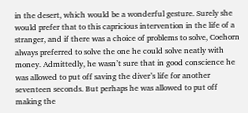in the desert, which would be a wonderful gesture. Surely she would prefer that to this capricious intervention in the life of a stranger, and if there was a choice of problems to solve, Coehorn always preferred to solve the one he could solve neatly with money. Admittedly, he wasn’t sure that in good conscience he was allowed to put off saving the diver’s life for another seventeen seconds. But perhaps he was allowed to put off making the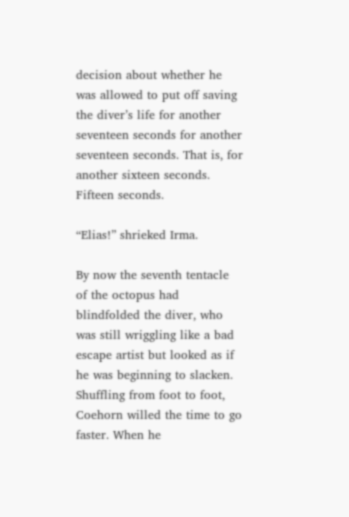decision about whether he was allowed to put off saving the diver’s life for another seventeen seconds for another seventeen seconds. That is, for another sixteen seconds. Fifteen seconds.

“Elias!” shrieked Irma.

By now the seventh tentacle of the octopus had blindfolded the diver, who was still wriggling like a bad escape artist but looked as if he was beginning to slacken. Shuffling from foot to foot, Coehorn willed the time to go faster. When he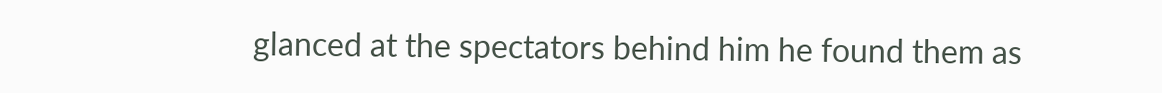glanced at the spectators behind him he found them as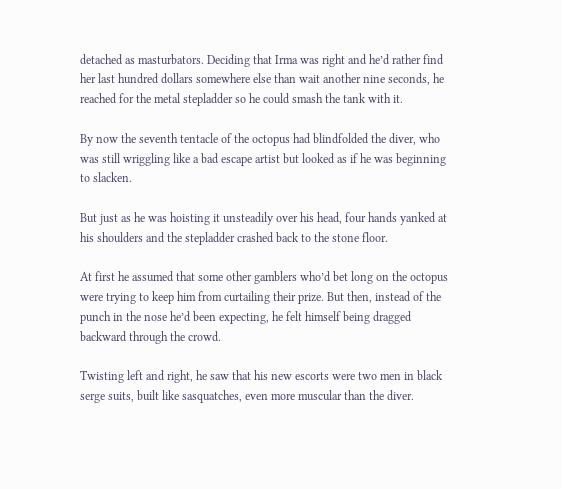detached as masturbators. Deciding that Irma was right and he’d rather find her last hundred dollars somewhere else than wait another nine seconds, he reached for the metal stepladder so he could smash the tank with it.

By now the seventh tentacle of the octopus had blindfolded the diver, who was still wriggling like a bad escape artist but looked as if he was beginning to slacken.

But just as he was hoisting it unsteadily over his head, four hands yanked at his shoulders and the stepladder crashed back to the stone floor.

At first he assumed that some other gamblers who’d bet long on the octopus were trying to keep him from curtailing their prize. But then, instead of the punch in the nose he’d been expecting, he felt himself being dragged backward through the crowd.

Twisting left and right, he saw that his new escorts were two men in black serge suits, built like sasquatches, even more muscular than the diver.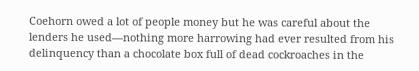Coehorn owed a lot of people money but he was careful about the lenders he used—nothing more harrowing had ever resulted from his delinquency than a chocolate box full of dead cockroaches in the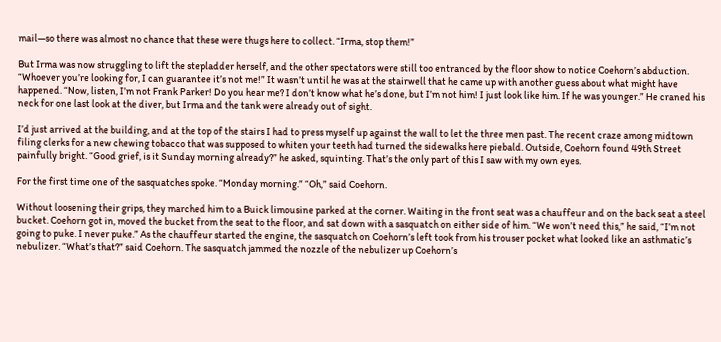mail—so there was almost no chance that these were thugs here to collect. “Irma, stop them!”

But Irma was now struggling to lift the stepladder herself, and the other spectators were still too entranced by the floor show to notice Coehorn’s abduction. “Whoever you’re looking for, I can guarantee it’s not me!” It wasn’t until he was at the stairwell that he came up with another guess about what might have happened. “Now, listen, I’m not Frank Parker! Do you hear me? I don’t know what he’s done, but I’m not him! I just look like him. If he was younger.” He craned his neck for one last look at the diver, but Irma and the tank were already out of sight.

I’d just arrived at the building, and at the top of the stairs I had to press myself up against the wall to let the three men past. The recent craze among midtown filing clerks for a new chewing tobacco that was supposed to whiten your teeth had turned the sidewalks here piebald. Outside, Coehorn found 49th Street painfully bright. “Good grief, is it Sunday morning already?” he asked, squinting. That’s the only part of this I saw with my own eyes.

For the first time one of the sasquatches spoke. “Monday morning.” “Oh,” said Coehorn.

Without loosening their grips, they marched him to a Buick limousine parked at the corner. Waiting in the front seat was a chauffeur and on the back seat a steel bucket. Coehorn got in, moved the bucket from the seat to the floor, and sat down with a sasquatch on either side of him. “We won’t need this,” he said, “I’m not going to puke. I never puke.” As the chauffeur started the engine, the sasquatch on Coehorn’s left took from his trouser pocket what looked like an asthmatic’s nebulizer. “What’s that?” said Coehorn. The sasquatch jammed the nozzle of the nebulizer up Coehorn’s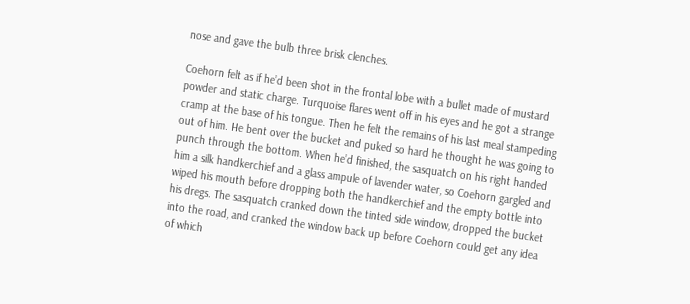nose and gave the bulb three brisk clenches.

Coehorn felt as if he’d been shot in the frontal lobe with a bullet made of mustard powder and static charge. Turquoise flares went off in his eyes and he got a strange cramp at the base of his tongue. Then he felt the remains of his last meal stampeding out of him. He bent over the bucket and puked so hard he thought he was going to punch through the bottom. When he’d finished, the sasquatch on his right handed him a silk handkerchief and a glass ampule of lavender water, so Coehorn gargled and wiped his mouth before dropping both the handkerchief and the empty bottle into his dregs. The sasquatch cranked down the tinted side window, dropped the bucket into the road, and cranked the window back up before Coehorn could get any idea of which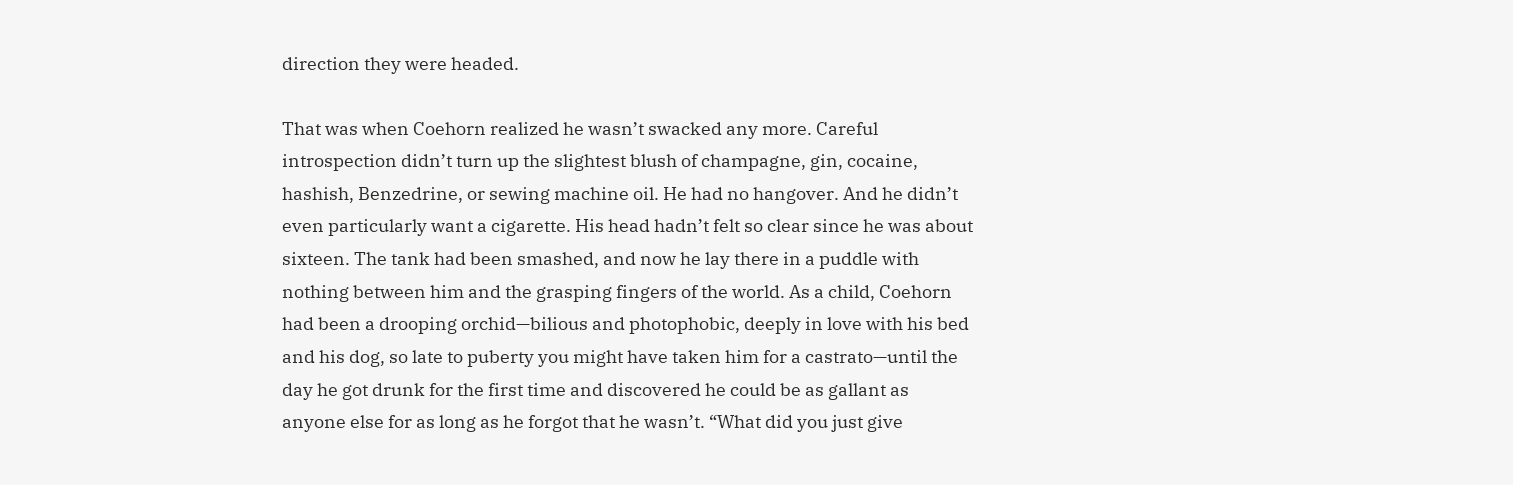direction they were headed.

That was when Coehorn realized he wasn’t swacked any more. Careful introspection didn’t turn up the slightest blush of champagne, gin, cocaine, hashish, Benzedrine, or sewing machine oil. He had no hangover. And he didn’t even particularly want a cigarette. His head hadn’t felt so clear since he was about sixteen. The tank had been smashed, and now he lay there in a puddle with nothing between him and the grasping fingers of the world. As a child, Coehorn had been a drooping orchid—bilious and photophobic, deeply in love with his bed and his dog, so late to puberty you might have taken him for a castrato—until the day he got drunk for the first time and discovered he could be as gallant as anyone else for as long as he forgot that he wasn’t. “What did you just give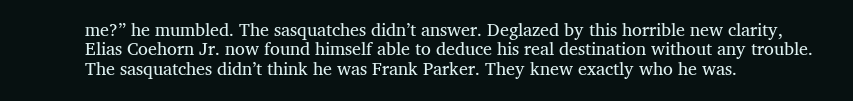me?” he mumbled. The sasquatches didn’t answer. Deglazed by this horrible new clarity, Elias Coehorn Jr. now found himself able to deduce his real destination without any trouble. The sasquatches didn’t think he was Frank Parker. They knew exactly who he was.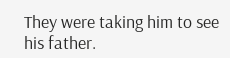They were taking him to see his father.